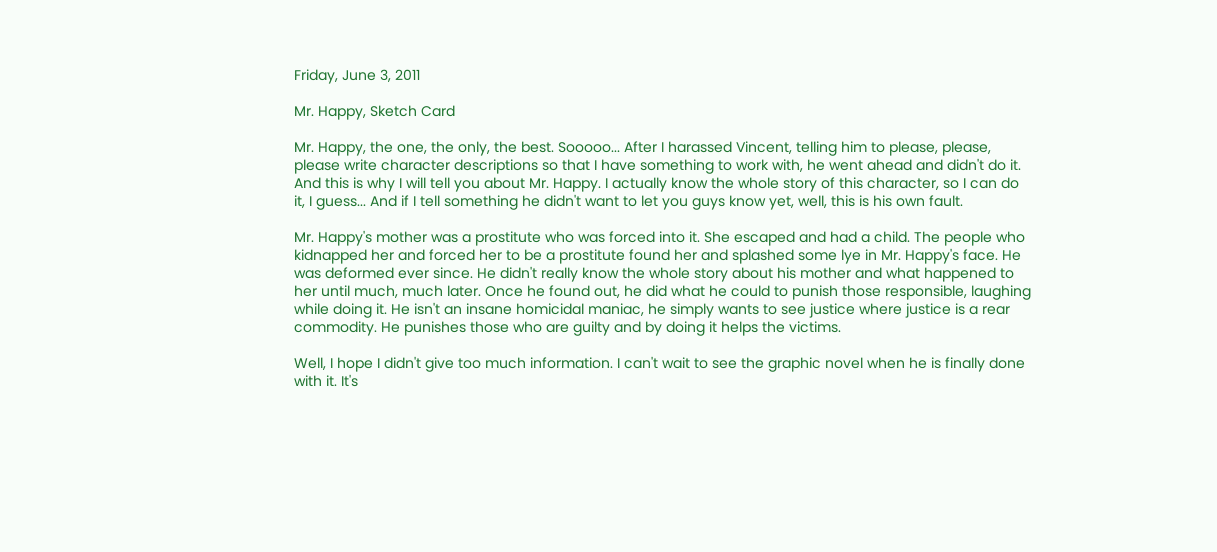Friday, June 3, 2011

Mr. Happy, Sketch Card

Mr. Happy, the one, the only, the best. Sooooo... After I harassed Vincent, telling him to please, please, please write character descriptions so that I have something to work with, he went ahead and didn't do it. And this is why I will tell you about Mr. Happy. I actually know the whole story of this character, so I can do it, I guess... And if I tell something he didn't want to let you guys know yet, well, this is his own fault.

Mr. Happy's mother was a prostitute who was forced into it. She escaped and had a child. The people who kidnapped her and forced her to be a prostitute found her and splashed some lye in Mr. Happy's face. He was deformed ever since. He didn't really know the whole story about his mother and what happened to her until much, much later. Once he found out, he did what he could to punish those responsible, laughing while doing it. He isn't an insane homicidal maniac, he simply wants to see justice where justice is a rear commodity. He punishes those who are guilty and by doing it helps the victims.

Well, I hope I didn't give too much information. I can't wait to see the graphic novel when he is finally done with it. It's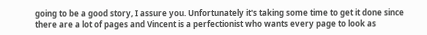going to be a good story, I assure you. Unfortunately it's taking some time to get it done since there are a lot of pages and Vincent is a perfectionist who wants every page to look as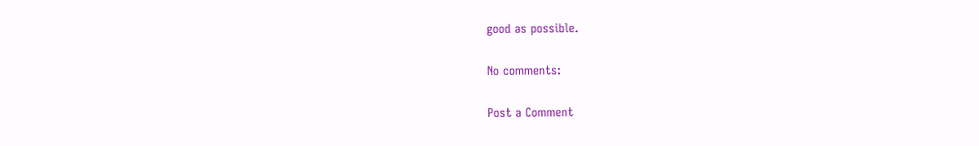good as possible.

No comments:

Post a Comment